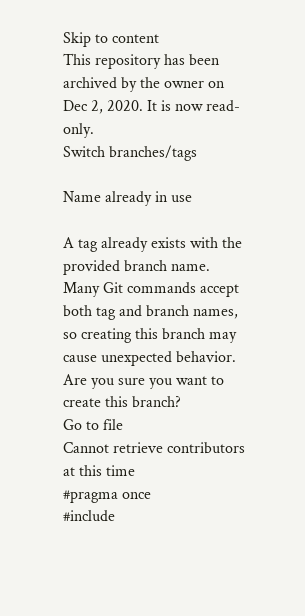Skip to content
This repository has been archived by the owner on Dec 2, 2020. It is now read-only.
Switch branches/tags

Name already in use

A tag already exists with the provided branch name. Many Git commands accept both tag and branch names, so creating this branch may cause unexpected behavior. Are you sure you want to create this branch?
Go to file
Cannot retrieve contributors at this time
#pragma once
#include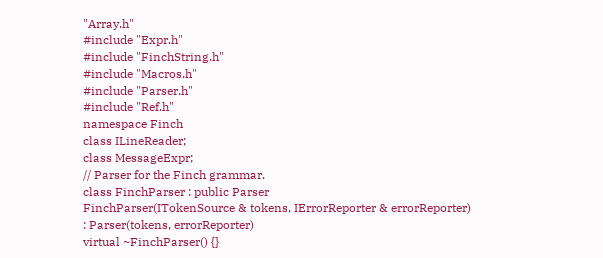"Array.h"
#include "Expr.h"
#include "FinchString.h"
#include "Macros.h"
#include "Parser.h"
#include "Ref.h"
namespace Finch
class ILineReader;
class MessageExpr;
// Parser for the Finch grammar.
class FinchParser : public Parser
FinchParser(ITokenSource & tokens, IErrorReporter & errorReporter)
: Parser(tokens, errorReporter)
virtual ~FinchParser() {}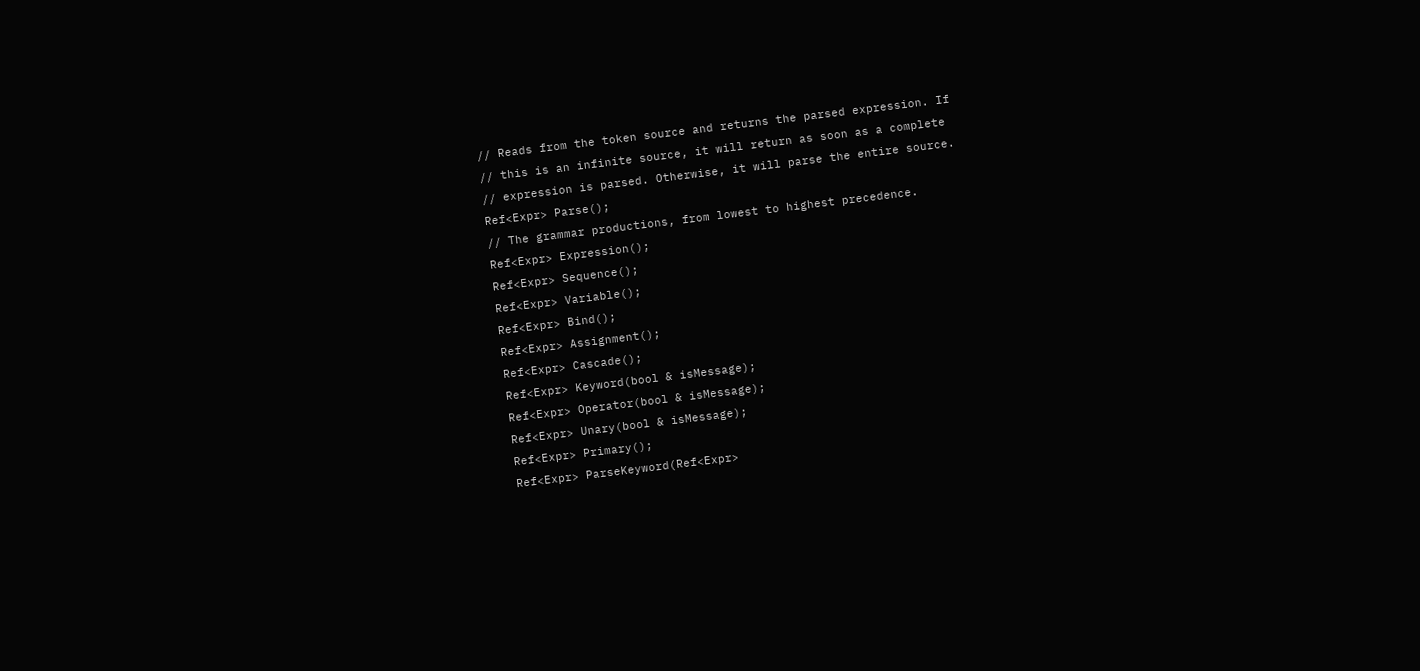// Reads from the token source and returns the parsed expression. If
// this is an infinite source, it will return as soon as a complete
// expression is parsed. Otherwise, it will parse the entire source.
Ref<Expr> Parse();
// The grammar productions, from lowest to highest precedence.
Ref<Expr> Expression();
Ref<Expr> Sequence();
Ref<Expr> Variable();
Ref<Expr> Bind();
Ref<Expr> Assignment();
Ref<Expr> Cascade();
Ref<Expr> Keyword(bool & isMessage);
Ref<Expr> Operator(bool & isMessage);
Ref<Expr> Unary(bool & isMessage);
Ref<Expr> Primary();
Ref<Expr> ParseKeyword(Ref<Expr>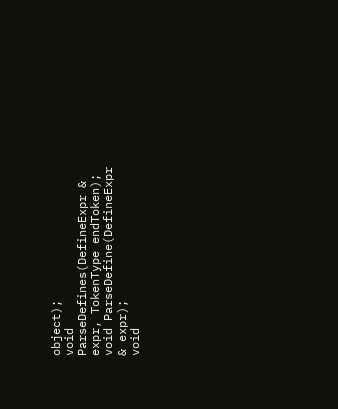object);
void ParseDefines(DefineExpr & expr, TokenType endToken);
void ParseDefine(DefineExpr & expr);
void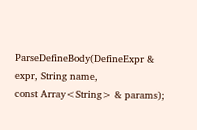ParseDefineBody(DefineExpr & expr, String name,
const Array<String> & params);